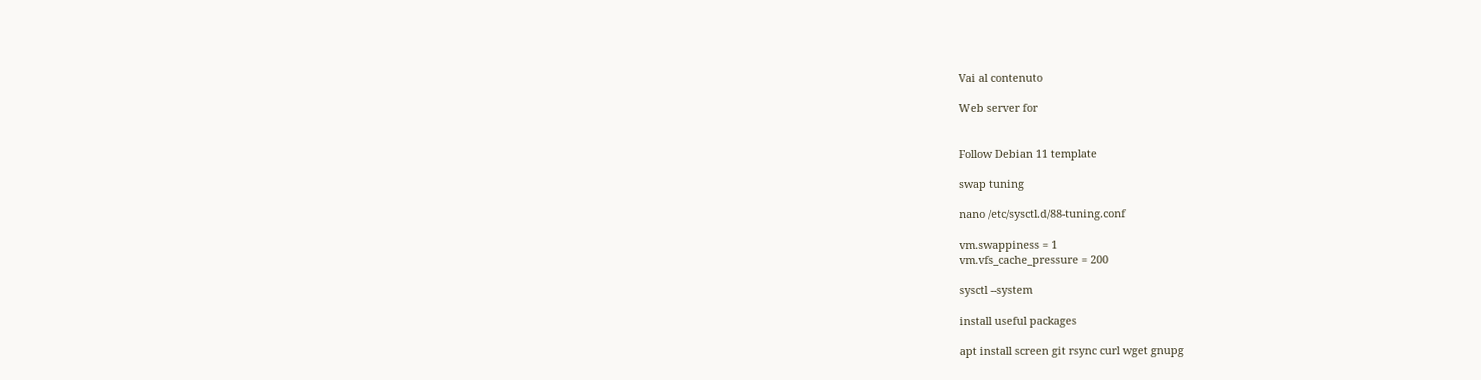Vai al contenuto

Web server for


Follow Debian 11 template

swap tuning

nano /etc/sysctl.d/88-tuning.conf

vm.swappiness = 1
vm.vfs_cache_pressure = 200

sysctl --system

install useful packages

apt install screen git rsync curl wget gnupg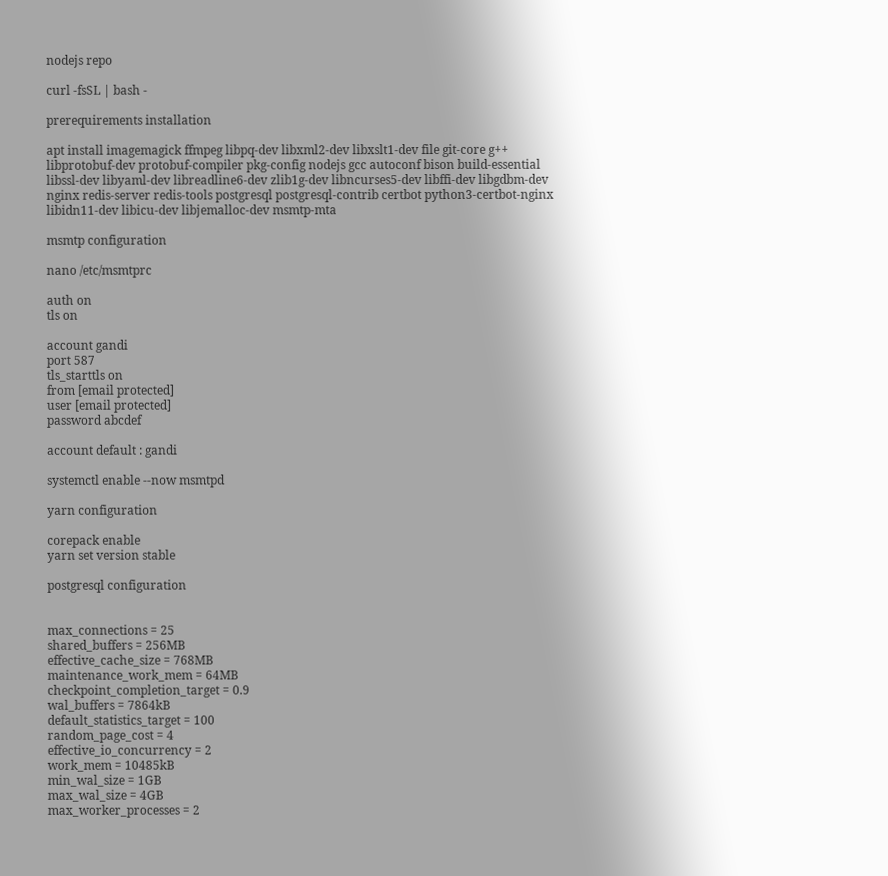nodejs repo

curl -fsSL | bash -

prerequirements installation

apt install imagemagick ffmpeg libpq-dev libxml2-dev libxslt1-dev file git-core g++ libprotobuf-dev protobuf-compiler pkg-config nodejs gcc autoconf bison build-essential libssl-dev libyaml-dev libreadline6-dev zlib1g-dev libncurses5-dev libffi-dev libgdbm-dev nginx redis-server redis-tools postgresql postgresql-contrib certbot python3-certbot-nginx libidn11-dev libicu-dev libjemalloc-dev msmtp-mta

msmtp configuration

nano /etc/msmtprc

auth on
tls on

account gandi
port 587
tls_starttls on
from [email protected]
user [email protected]
password abcdef

account default : gandi

systemctl enable --now msmtpd

yarn configuration

corepack enable
yarn set version stable

postgresql configuration


max_connections = 25
shared_buffers = 256MB
effective_cache_size = 768MB
maintenance_work_mem = 64MB
checkpoint_completion_target = 0.9
wal_buffers = 7864kB
default_statistics_target = 100
random_page_cost = 4
effective_io_concurrency = 2
work_mem = 10485kB
min_wal_size = 1GB
max_wal_size = 4GB
max_worker_processes = 2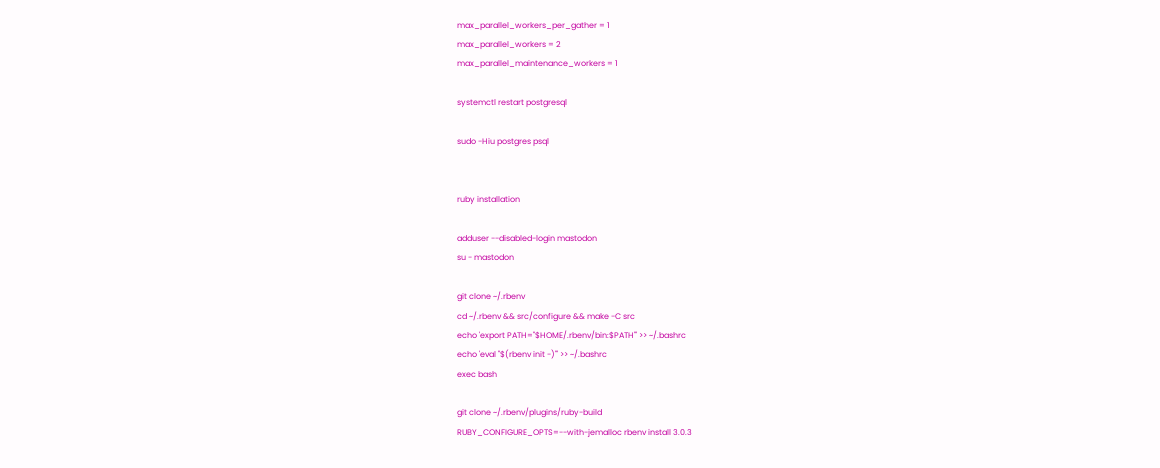max_parallel_workers_per_gather = 1
max_parallel_workers = 2
max_parallel_maintenance_workers = 1

systemctl restart postgresql

sudo -Hiu postgres psql


ruby installation

adduser --disabled-login mastodon
su - mastodon

git clone ~/.rbenv
cd ~/.rbenv && src/configure && make -C src
echo 'export PATH="$HOME/.rbenv/bin:$PATH"' >> ~/.bashrc
echo 'eval "$(rbenv init -)"' >> ~/.bashrc
exec bash

git clone ~/.rbenv/plugins/ruby-build
RUBY_CONFIGURE_OPTS=--with-jemalloc rbenv install 3.0.3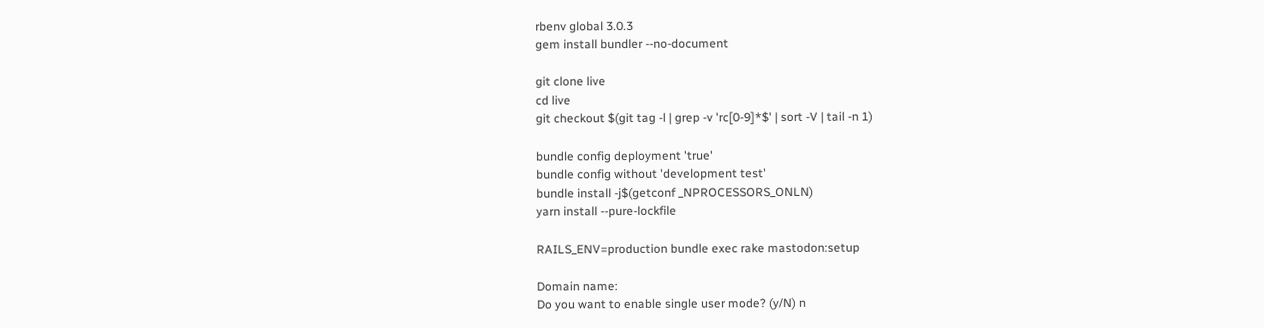rbenv global 3.0.3
gem install bundler --no-document

git clone live
cd live
git checkout $(git tag -l | grep -v 'rc[0-9]*$' | sort -V | tail -n 1)

bundle config deployment 'true'
bundle config without 'development test'
bundle install -j$(getconf _NPROCESSORS_ONLN)
yarn install --pure-lockfile

RAILS_ENV=production bundle exec rake mastodon:setup

Domain name:
Do you want to enable single user mode? (y/N) n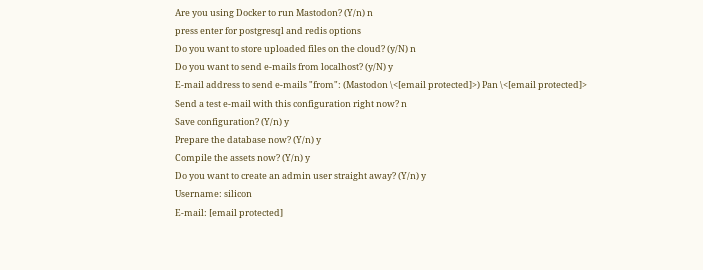Are you using Docker to run Mastodon? (Y/n) n
press enter for postgresql and redis options
Do you want to store uploaded files on the cloud? (y/N) n
Do you want to send e-mails from localhost? (y/N) y
E-mail address to send e-mails "from": (Mastodon \<[email protected]>) Pan \<[email protected]>
Send a test e-mail with this configuration right now? n
Save configuration? (Y/n) y
Prepare the database now? (Y/n) y
Compile the assets now? (Y/n) y
Do you want to create an admin user straight away? (Y/n) y
Username: silicon
E-mail: [email protected]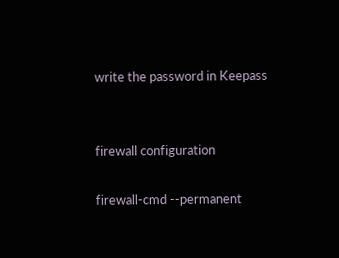write the password in Keepass


firewall configuration

firewall-cmd --permanent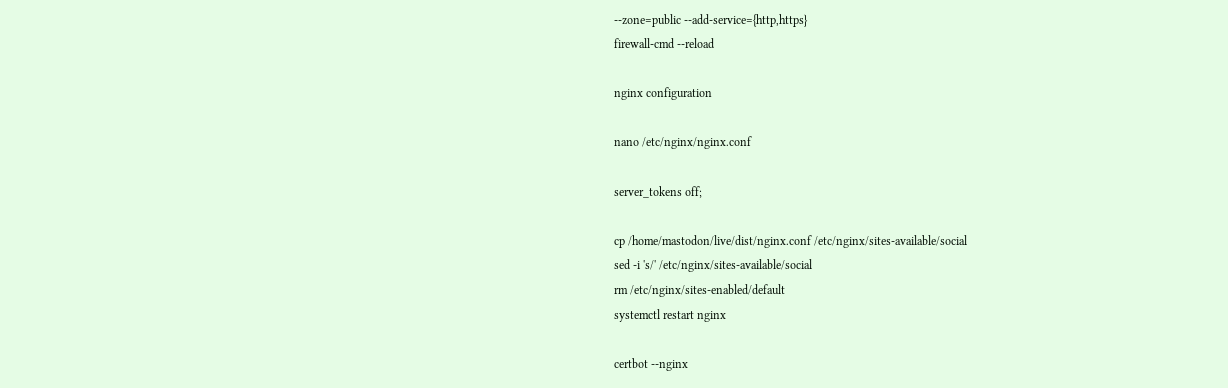--zone=public --add-service={http,https}
firewall-cmd --reload

nginx configuration

nano /etc/nginx/nginx.conf

server_tokens off;

cp /home/mastodon/live/dist/nginx.conf /etc/nginx/sites-available/social
sed -i 's/' /etc/nginx/sites-available/social
rm /etc/nginx/sites-enabled/default
systemctl restart nginx

certbot --nginx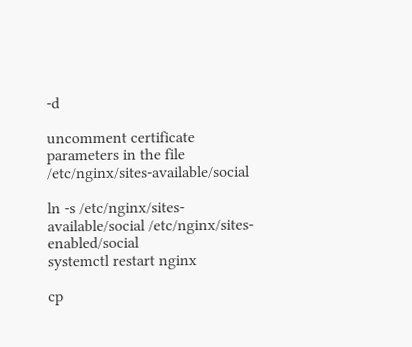-d

uncomment certificate parameters in the file /etc/nginx/sites-available/social

ln -s /etc/nginx/sites-available/social /etc/nginx/sites-enabled/social
systemctl restart nginx

cp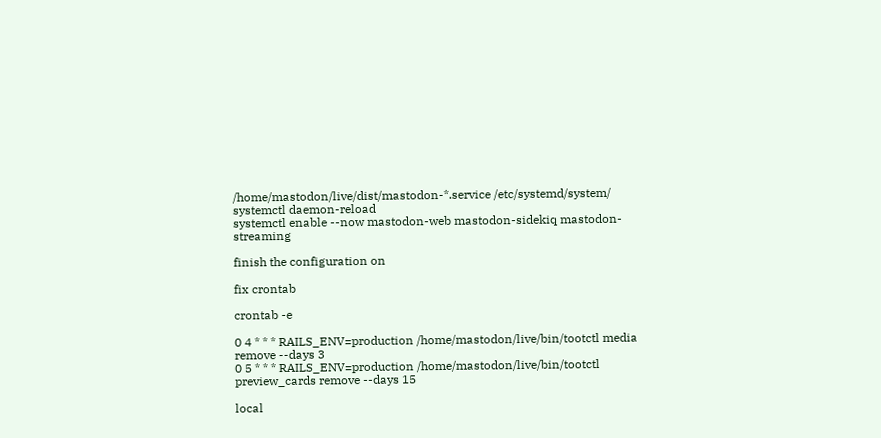/home/mastodon/live/dist/mastodon-*.service /etc/systemd/system/
systemctl daemon-reload
systemctl enable --now mastodon-web mastodon-sidekiq mastodon-streaming

finish the configuration on

fix crontab

crontab -e

0 4 * * * RAILS_ENV=production /home/mastodon/live/bin/tootctl media remove --days 3
0 5 * * * RAILS_ENV=production /home/mastodon/live/bin/tootctl preview_cards remove --days 15

local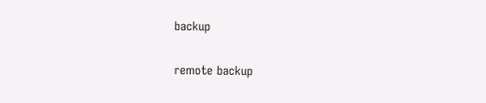backup

remote backup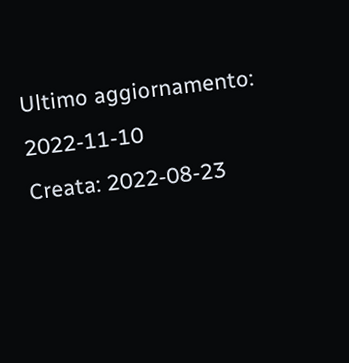Ultimo aggiornamento: 2022-11-10
Creata: 2022-08-23